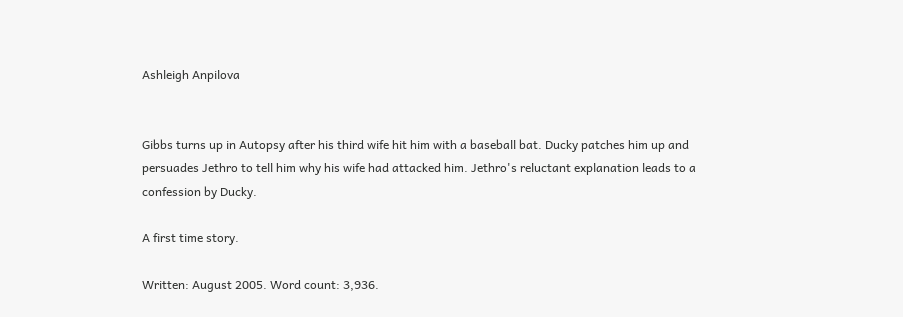Ashleigh Anpilova


Gibbs turns up in Autopsy after his third wife hit him with a baseball bat. Ducky patches him up and persuades Jethro to tell him why his wife had attacked him. Jethro's reluctant explanation leads to a confession by Ducky.

A first time story.

Written: August 2005. Word count: 3,936.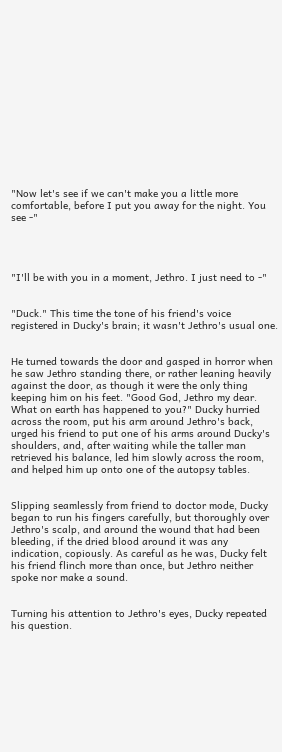"Now let's see if we can't make you a little more comfortable, before I put you away for the night. You see -"




"I'll be with you in a moment, Jethro. I just need to -"


"Duck." This time the tone of his friend's voice registered in Ducky's brain; it wasn't Jethro's usual one.


He turned towards the door and gasped in horror when he saw Jethro standing there, or rather leaning heavily against the door, as though it were the only thing keeping him on his feet. "Good God, Jethro my dear. What on earth has happened to you?" Ducky hurried across the room, put his arm around Jethro's back, urged his friend to put one of his arms around Ducky's shoulders, and, after waiting while the taller man retrieved his balance, led him slowly across the room, and helped him up onto one of the autopsy tables.


Slipping seamlessly from friend to doctor mode, Ducky began to run his fingers carefully, but thoroughly over Jethro's scalp, and around the wound that had been bleeding, if the dried blood around it was any indication, copiously. As careful as he was, Ducky felt his friend flinch more than once, but Jethro neither spoke nor make a sound.


Turning his attention to Jethro's eyes, Ducky repeated his question.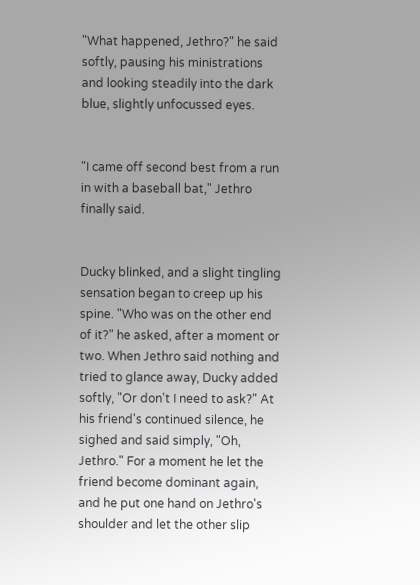"What happened, Jethro?" he said softly, pausing his ministrations and looking steadily into the dark blue, slightly unfocussed eyes.


"I came off second best from a run in with a baseball bat," Jethro finally said.


Ducky blinked, and a slight tingling sensation began to creep up his spine. "Who was on the other end of it?" he asked, after a moment or two. When Jethro said nothing and tried to glance away, Ducky added softly, "Or don't I need to ask?" At his friend's continued silence, he sighed and said simply, "Oh, Jethro." For a moment he let the friend become dominant again, and he put one hand on Jethro's shoulder and let the other slip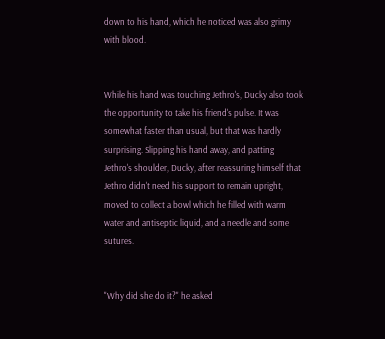down to his hand, which he noticed was also grimy with blood.


While his hand was touching Jethro's, Ducky also took the opportunity to take his friend's pulse. It was somewhat faster than usual, but that was hardly surprising. Slipping his hand away, and patting Jethro's shoulder, Ducky, after reassuring himself that Jethro didn't need his support to remain upright, moved to collect a bowl which he filled with warm water and antiseptic liquid, and a needle and some sutures.


"Why did she do it?" he asked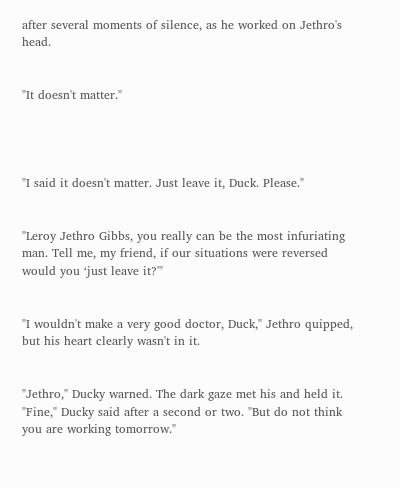after several moments of silence, as he worked on Jethro's head.


"It doesn't matter."




"I said it doesn't matter. Just leave it, Duck. Please."


"Leroy Jethro Gibbs, you really can be the most infuriating man. Tell me, my friend, if our situations were reversed would you ‘just leave it?'"


"I wouldn't make a very good doctor, Duck," Jethro quipped, but his heart clearly wasn't in it.


"Jethro," Ducky warned. The dark gaze met his and held it. "Fine," Ducky said after a second or two. "But do not think you are working tomorrow."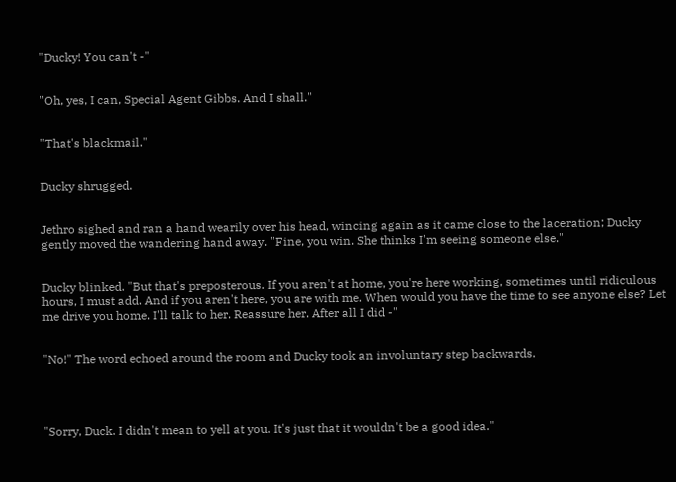"Ducky! You can't -"


"Oh, yes, I can, Special Agent Gibbs. And I shall."


"That's blackmail."


Ducky shrugged.


Jethro sighed and ran a hand wearily over his head, wincing again as it came close to the laceration; Ducky gently moved the wandering hand away. "Fine, you win. She thinks I'm seeing someone else."


Ducky blinked. "But that's preposterous. If you aren't at home, you're here working, sometimes until ridiculous hours, I must add. And if you aren't here, you are with me. When would you have the time to see anyone else? Let me drive you home. I'll talk to her. Reassure her. After all I did -"


"No!" The word echoed around the room and Ducky took an involuntary step backwards.




"Sorry, Duck. I didn't mean to yell at you. It's just that it wouldn't be a good idea."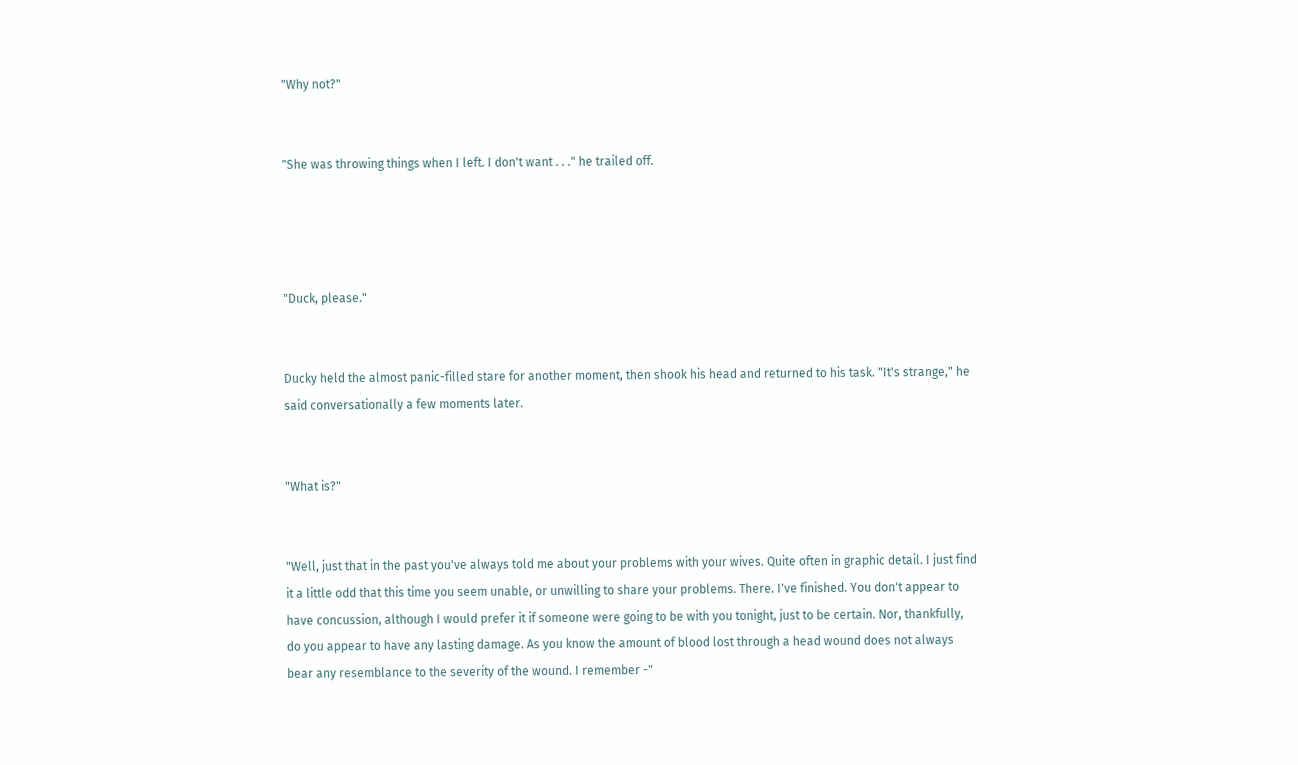"Why not?"


"She was throwing things when I left. I don't want . . ." he trailed off.




"Duck, please."


Ducky held the almost panic-filled stare for another moment, then shook his head and returned to his task. "It's strange," he said conversationally a few moments later.


"What is?"


"Well, just that in the past you've always told me about your problems with your wives. Quite often in graphic detail. I just find it a little odd that this time you seem unable, or unwilling to share your problems. There. I've finished. You don't appear to have concussion, although I would prefer it if someone were going to be with you tonight, just to be certain. Nor, thankfully, do you appear to have any lasting damage. As you know the amount of blood lost through a head wound does not always bear any resemblance to the severity of the wound. I remember -"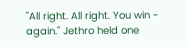"All right. All right. You win - again." Jethro held one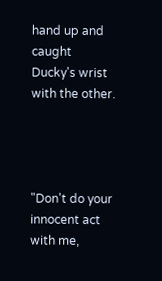hand up and caught Ducky's wrist with the other.




"Don't do your innocent act with me,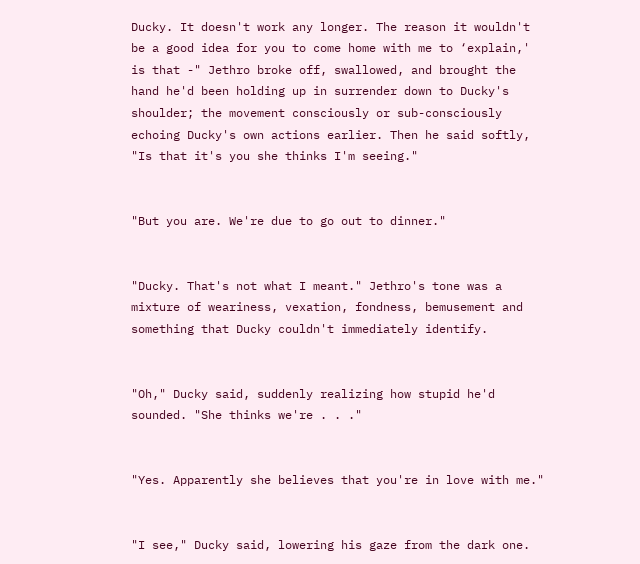Ducky. It doesn't work any longer. The reason it wouldn't be a good idea for you to come home with me to ‘explain,' is that -" Jethro broke off, swallowed, and brought the hand he'd been holding up in surrender down to Ducky's shoulder; the movement consciously or sub-consciously echoing Ducky's own actions earlier. Then he said softly, "Is that it's you she thinks I'm seeing."


"But you are. We're due to go out to dinner."


"Ducky. That's not what I meant." Jethro's tone was a mixture of weariness, vexation, fondness, bemusement and something that Ducky couldn't immediately identify.


"Oh," Ducky said, suddenly realizing how stupid he'd sounded. "She thinks we're . . ."


"Yes. Apparently she believes that you're in love with me."


"I see," Ducky said, lowering his gaze from the dark one.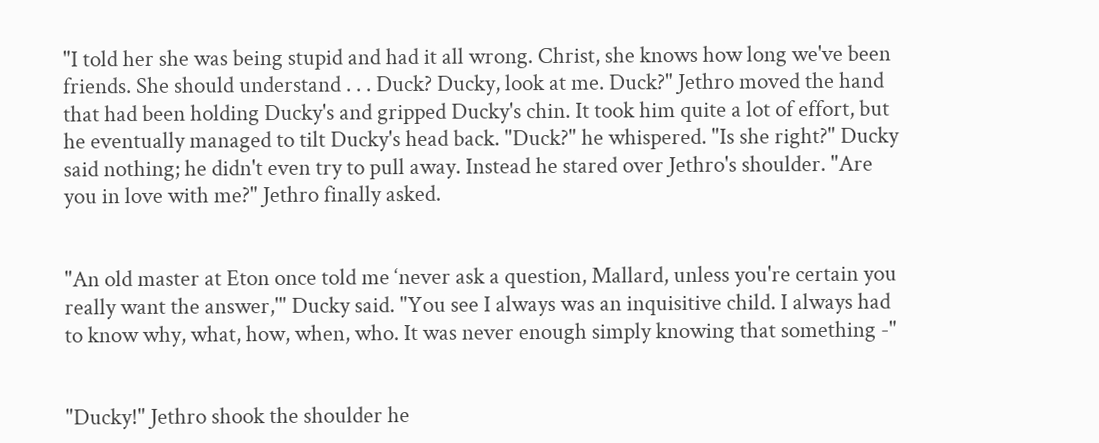"I told her she was being stupid and had it all wrong. Christ, she knows how long we've been friends. She should understand . . . Duck? Ducky, look at me. Duck?" Jethro moved the hand that had been holding Ducky's and gripped Ducky's chin. It took him quite a lot of effort, but he eventually managed to tilt Ducky's head back. "Duck?" he whispered. "Is she right?" Ducky said nothing; he didn't even try to pull away. Instead he stared over Jethro's shoulder. "Are you in love with me?" Jethro finally asked.


"An old master at Eton once told me ‘never ask a question, Mallard, unless you're certain you really want the answer,'" Ducky said. "You see I always was an inquisitive child. I always had to know why, what, how, when, who. It was never enough simply knowing that something -"


"Ducky!" Jethro shook the shoulder he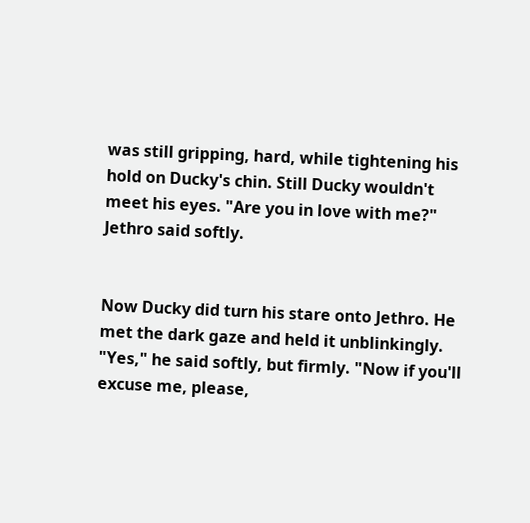was still gripping, hard, while tightening his hold on Ducky's chin. Still Ducky wouldn't meet his eyes. "Are you in love with me?" Jethro said softly.


Now Ducky did turn his stare onto Jethro. He met the dark gaze and held it unblinkingly. "Yes," he said softly, but firmly. "Now if you'll excuse me, please,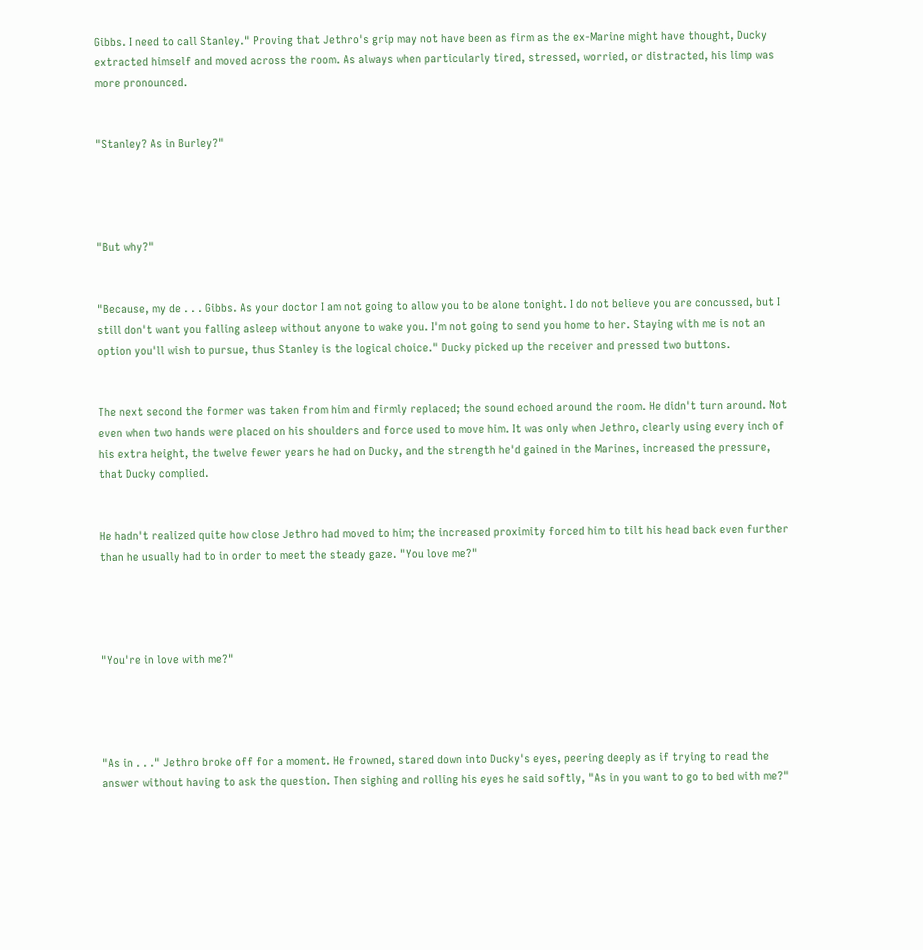Gibbs. I need to call Stanley." Proving that Jethro's grip may not have been as firm as the ex-Marine might have thought, Ducky extracted himself and moved across the room. As always when particularly tired, stressed, worried, or distracted, his limp was more pronounced.


"Stanley? As in Burley?"




"But why?"


"Because, my de . . . Gibbs. As your doctor I am not going to allow you to be alone tonight. I do not believe you are concussed, but I still don't want you falling asleep without anyone to wake you. I'm not going to send you home to her. Staying with me is not an option you'll wish to pursue, thus Stanley is the logical choice." Ducky picked up the receiver and pressed two buttons.


The next second the former was taken from him and firmly replaced; the sound echoed around the room. He didn't turn around. Not even when two hands were placed on his shoulders and force used to move him. It was only when Jethro, clearly using every inch of his extra height, the twelve fewer years he had on Ducky, and the strength he'd gained in the Marines, increased the pressure, that Ducky complied.


He hadn't realized quite how close Jethro had moved to him; the increased proximity forced him to tilt his head back even further than he usually had to in order to meet the steady gaze. "You love me?"




"You're in love with me?"




"As in . . ." Jethro broke off for a moment. He frowned, stared down into Ducky's eyes, peering deeply as if trying to read the answer without having to ask the question. Then sighing and rolling his eyes he said softly, "As in you want to go to bed with me?"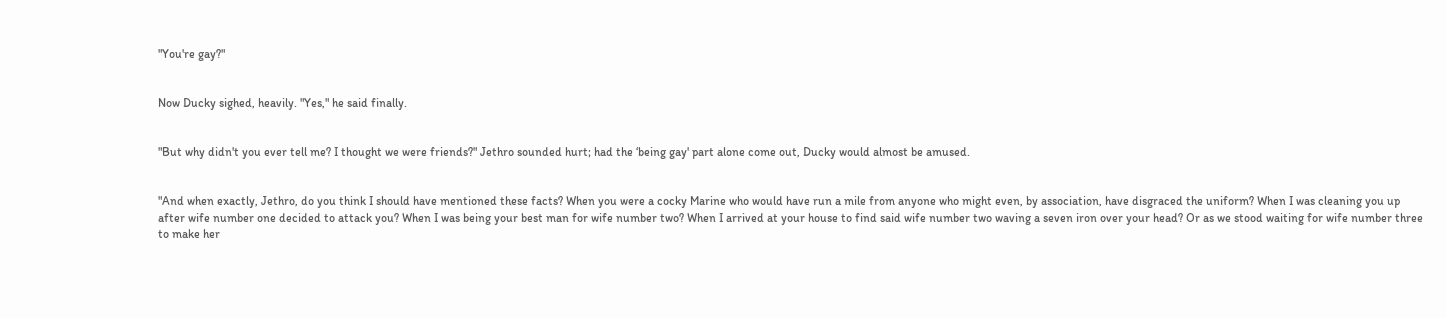"You're gay?"


Now Ducky sighed, heavily. "Yes," he said finally.


"But why didn't you ever tell me? I thought we were friends?" Jethro sounded hurt; had the ‘being gay' part alone come out, Ducky would almost be amused.


"And when exactly, Jethro, do you think I should have mentioned these facts? When you were a cocky Marine who would have run a mile from anyone who might even, by association, have disgraced the uniform? When I was cleaning you up after wife number one decided to attack you? When I was being your best man for wife number two? When I arrived at your house to find said wife number two waving a seven iron over your head? Or as we stood waiting for wife number three to make her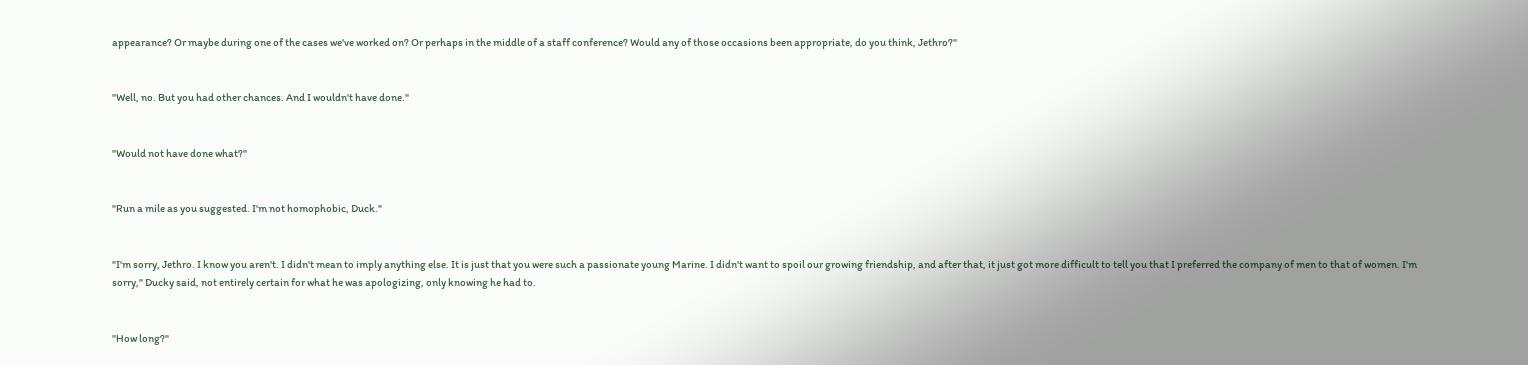appearance? Or maybe during one of the cases we've worked on? Or perhaps in the middle of a staff conference? Would any of those occasions been appropriate, do you think, Jethro?"


"Well, no. But you had other chances. And I wouldn't have done."


"Would not have done what?"


"Run a mile as you suggested. I'm not homophobic, Duck."


"I'm sorry, Jethro. I know you aren't. I didn't mean to imply anything else. It is just that you were such a passionate young Marine. I didn't want to spoil our growing friendship, and after that, it just got more difficult to tell you that I preferred the company of men to that of women. I'm sorry," Ducky said, not entirely certain for what he was apologizing, only knowing he had to.


"How long?"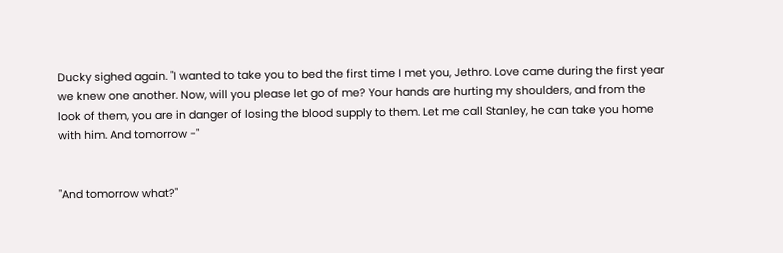Ducky sighed again. "I wanted to take you to bed the first time I met you, Jethro. Love came during the first year we knew one another. Now, will you please let go of me? Your hands are hurting my shoulders, and from the look of them, you are in danger of losing the blood supply to them. Let me call Stanley, he can take you home with him. And tomorrow -"


"And tomorrow what?"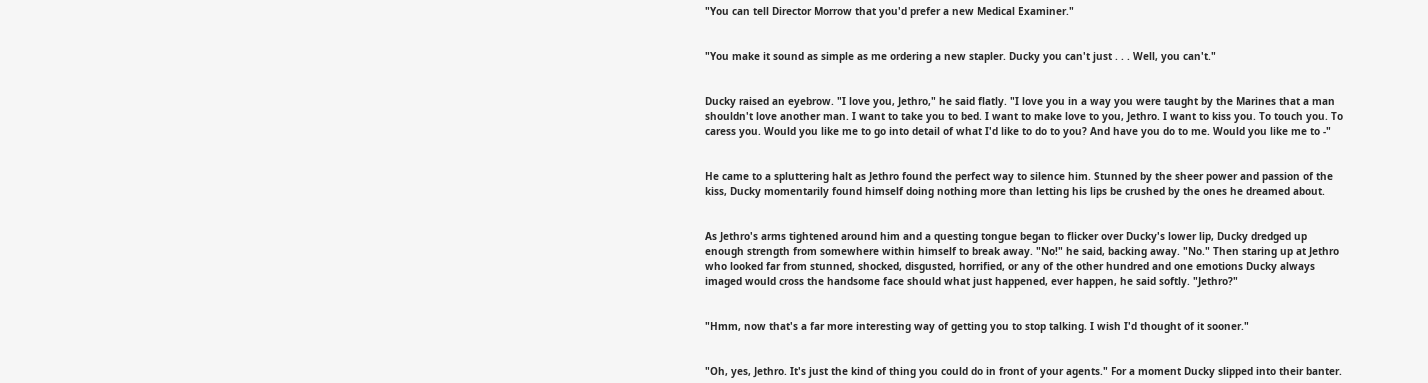"You can tell Director Morrow that you'd prefer a new Medical Examiner."


"You make it sound as simple as me ordering a new stapler. Ducky you can't just . . . Well, you can't."


Ducky raised an eyebrow. "I love you, Jethro," he said flatly. "I love you in a way you were taught by the Marines that a man shouldn't love another man. I want to take you to bed. I want to make love to you, Jethro. I want to kiss you. To touch you. To caress you. Would you like me to go into detail of what I'd like to do to you? And have you do to me. Would you like me to -"


He came to a spluttering halt as Jethro found the perfect way to silence him. Stunned by the sheer power and passion of the kiss, Ducky momentarily found himself doing nothing more than letting his lips be crushed by the ones he dreamed about.


As Jethro's arms tightened around him and a questing tongue began to flicker over Ducky's lower lip, Ducky dredged up enough strength from somewhere within himself to break away. "No!" he said, backing away. "No." Then staring up at Jethro who looked far from stunned, shocked, disgusted, horrified, or any of the other hundred and one emotions Ducky always imaged would cross the handsome face should what just happened, ever happen, he said softly. "Jethro?"


"Hmm, now that's a far more interesting way of getting you to stop talking. I wish I'd thought of it sooner."


"Oh, yes, Jethro. It's just the kind of thing you could do in front of your agents." For a moment Ducky slipped into their banter.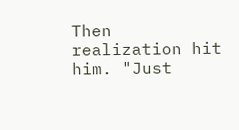Then realization hit him. "Just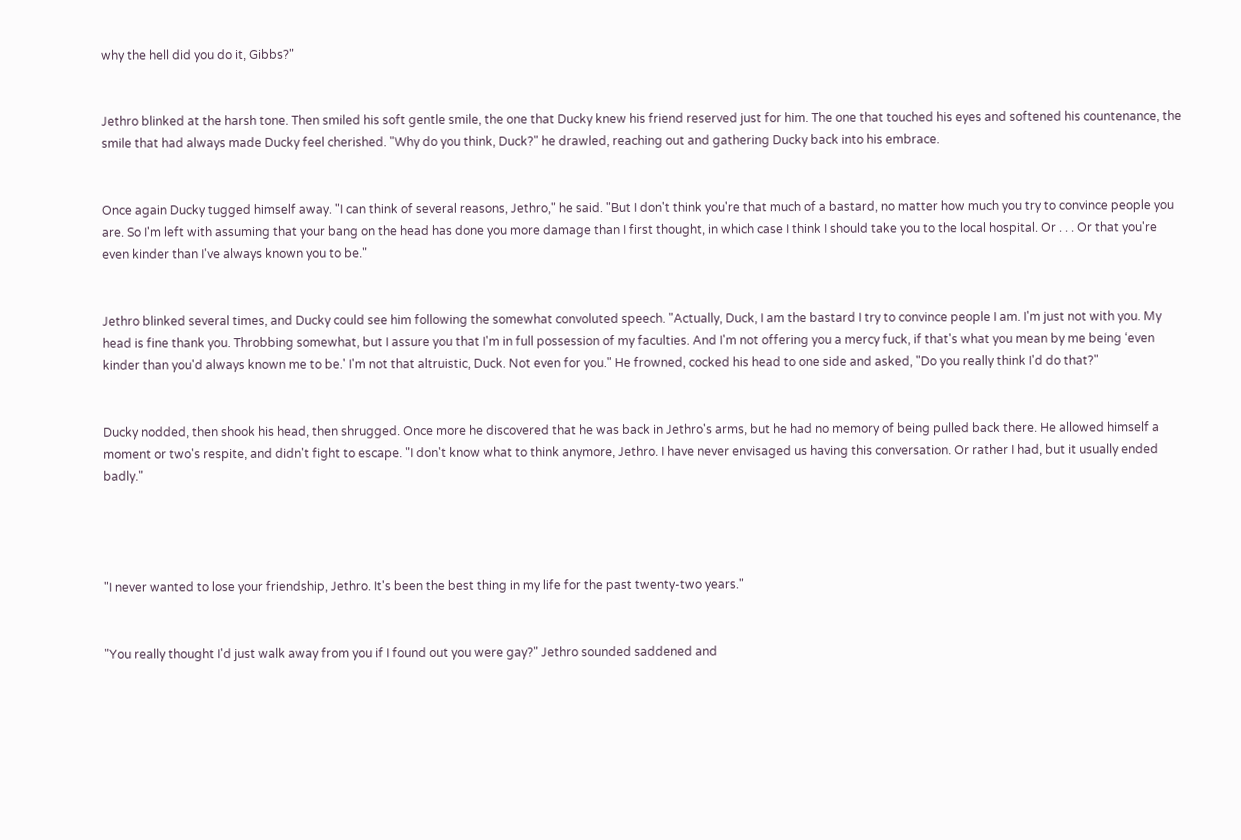why the hell did you do it, Gibbs?"


Jethro blinked at the harsh tone. Then smiled his soft gentle smile, the one that Ducky knew his friend reserved just for him. The one that touched his eyes and softened his countenance, the smile that had always made Ducky feel cherished. "Why do you think, Duck?" he drawled, reaching out and gathering Ducky back into his embrace.


Once again Ducky tugged himself away. "I can think of several reasons, Jethro," he said. "But I don't think you're that much of a bastard, no matter how much you try to convince people you are. So I'm left with assuming that your bang on the head has done you more damage than I first thought, in which case I think I should take you to the local hospital. Or . . . Or that you're even kinder than I've always known you to be."


Jethro blinked several times, and Ducky could see him following the somewhat convoluted speech. "Actually, Duck, I am the bastard I try to convince people I am. I'm just not with you. My head is fine thank you. Throbbing somewhat, but I assure you that I'm in full possession of my faculties. And I'm not offering you a mercy fuck, if that's what you mean by me being ‘even kinder than you'd always known me to be.' I'm not that altruistic, Duck. Not even for you." He frowned, cocked his head to one side and asked, "Do you really think I'd do that?"


Ducky nodded, then shook his head, then shrugged. Once more he discovered that he was back in Jethro's arms, but he had no memory of being pulled back there. He allowed himself a moment or two's respite, and didn't fight to escape. "I don't know what to think anymore, Jethro. I have never envisaged us having this conversation. Or rather I had, but it usually ended badly."




"I never wanted to lose your friendship, Jethro. It's been the best thing in my life for the past twenty-two years."


"You really thought I'd just walk away from you if I found out you were gay?" Jethro sounded saddened and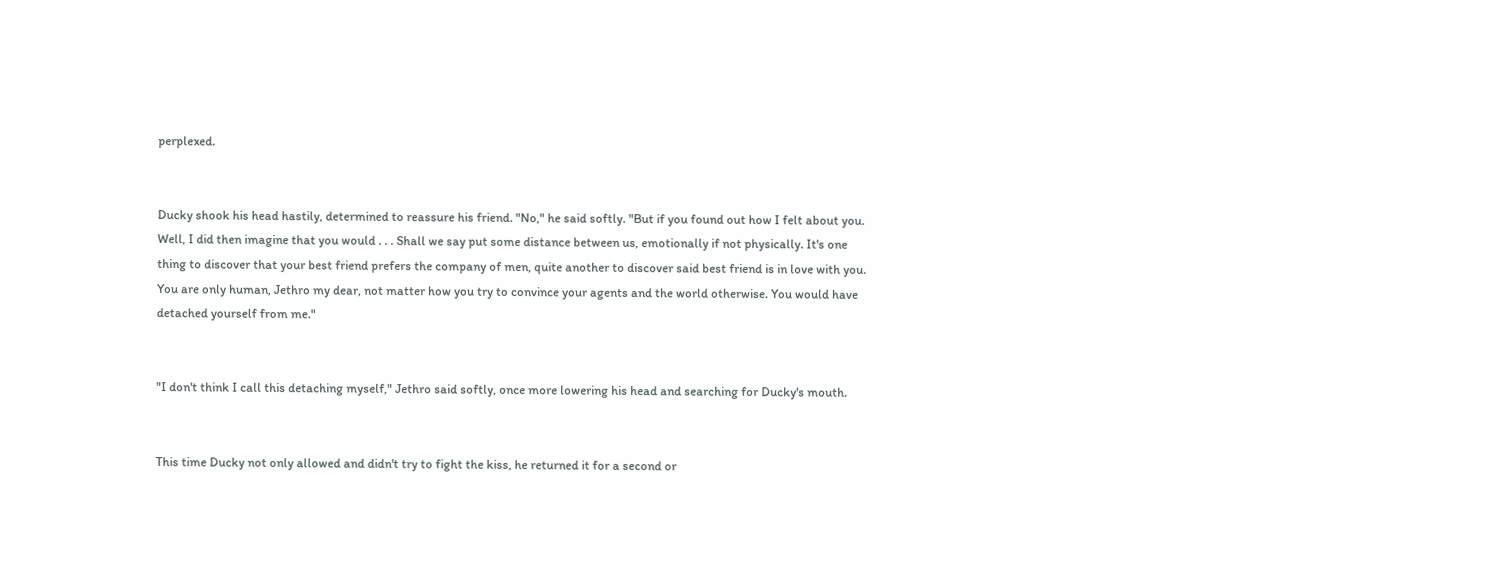perplexed.


Ducky shook his head hastily, determined to reassure his friend. "No," he said softly. "But if you found out how I felt about you. Well, I did then imagine that you would . . . Shall we say put some distance between us, emotionally if not physically. It's one thing to discover that your best friend prefers the company of men, quite another to discover said best friend is in love with you. You are only human, Jethro my dear, not matter how you try to convince your agents and the world otherwise. You would have detached yourself from me."


"I don't think I call this detaching myself," Jethro said softly, once more lowering his head and searching for Ducky's mouth.


This time Ducky not only allowed and didn't try to fight the kiss, he returned it for a second or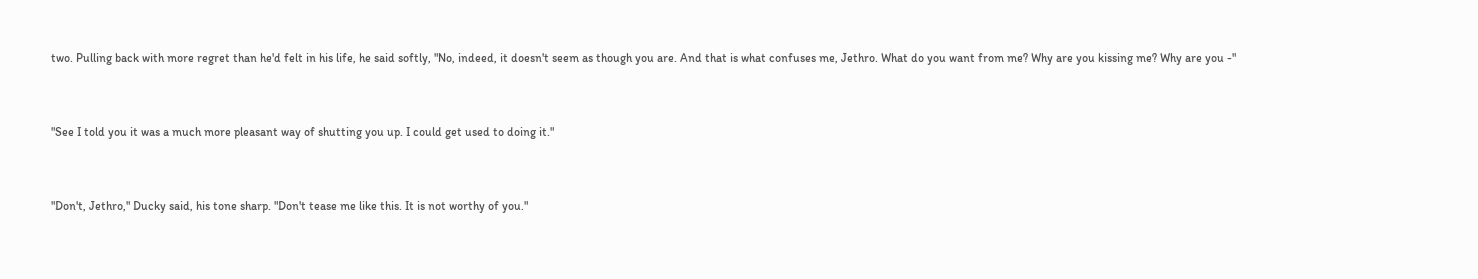two. Pulling back with more regret than he'd felt in his life, he said softly, "No, indeed, it doesn't seem as though you are. And that is what confuses me, Jethro. What do you want from me? Why are you kissing me? Why are you -"


"See I told you it was a much more pleasant way of shutting you up. I could get used to doing it."


"Don't, Jethro," Ducky said, his tone sharp. "Don't tease me like this. It is not worthy of you."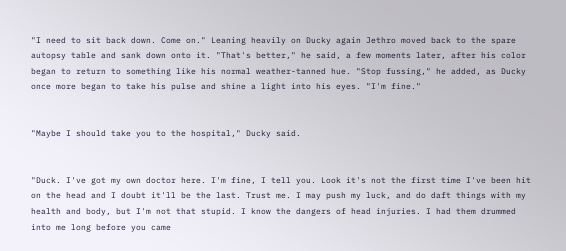"I need to sit back down. Come on." Leaning heavily on Ducky again Jethro moved back to the spare autopsy table and sank down onto it. "That's better," he said, a few moments later, after his color began to return to something like his normal weather-tanned hue. "Stop fussing," he added, as Ducky once more began to take his pulse and shine a light into his eyes. "I'm fine."


"Maybe I should take you to the hospital," Ducky said.


"Duck. I've got my own doctor here. I'm fine, I tell you. Look it's not the first time I've been hit on the head and I doubt it'll be the last. Trust me. I may push my luck, and do daft things with my health and body, but I'm not that stupid. I know the dangers of head injuries. I had them drummed into me long before you came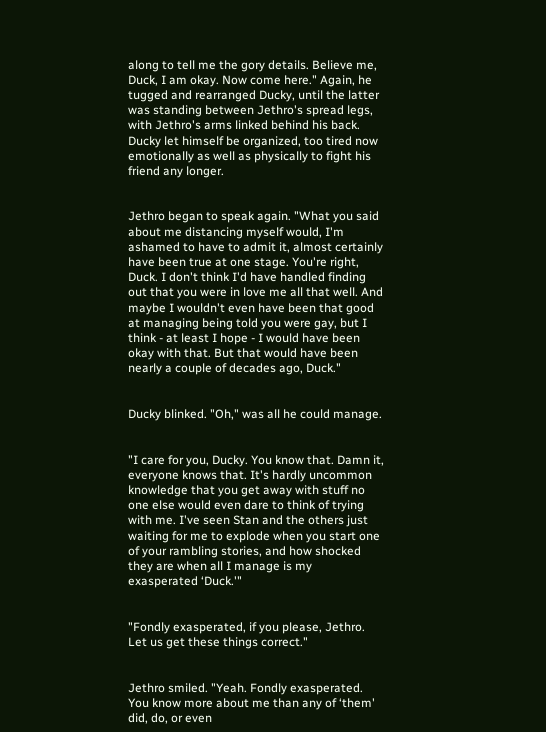along to tell me the gory details. Believe me, Duck, I am okay. Now come here." Again, he tugged and rearranged Ducky, until the latter was standing between Jethro's spread legs, with Jethro's arms linked behind his back. Ducky let himself be organized, too tired now emotionally as well as physically to fight his friend any longer.


Jethro began to speak again. "What you said about me distancing myself would, I'm ashamed to have to admit it, almost certainly have been true at one stage. You're right, Duck. I don't think I'd have handled finding out that you were in love me all that well. And maybe I wouldn't even have been that good at managing being told you were gay, but I think - at least I hope - I would have been okay with that. But that would have been nearly a couple of decades ago, Duck."


Ducky blinked. "Oh," was all he could manage.


"I care for you, Ducky. You know that. Damn it, everyone knows that. It's hardly uncommon knowledge that you get away with stuff no one else would even dare to think of trying with me. I've seen Stan and the others just waiting for me to explode when you start one of your rambling stories, and how shocked they are when all I manage is my exasperated ‘Duck.'"


"Fondly exasperated, if you please, Jethro. Let us get these things correct."


Jethro smiled. "Yeah. Fondly exasperated. You know more about me than any of ‘them' did, do, or even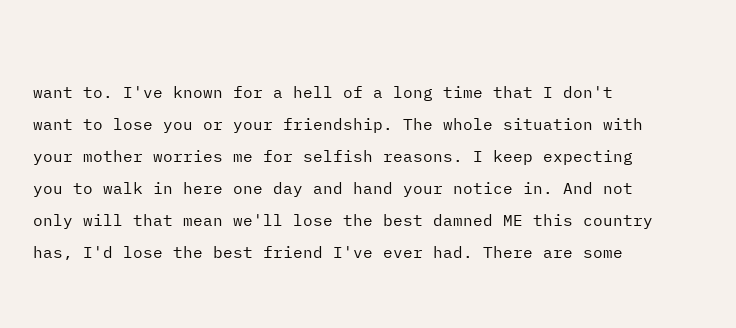want to. I've known for a hell of a long time that I don't want to lose you or your friendship. The whole situation with your mother worries me for selfish reasons. I keep expecting you to walk in here one day and hand your notice in. And not only will that mean we'll lose the best damned ME this country has, I'd lose the best friend I've ever had. There are some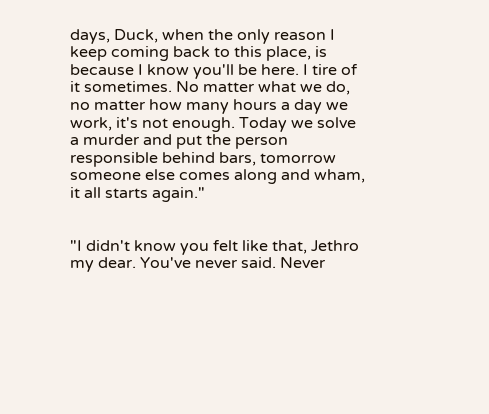days, Duck, when the only reason I keep coming back to this place, is because I know you'll be here. I tire of it sometimes. No matter what we do, no matter how many hours a day we work, it's not enough. Today we solve a murder and put the person responsible behind bars, tomorrow someone else comes along and wham, it all starts again."


"I didn't know you felt like that, Jethro my dear. You've never said. Never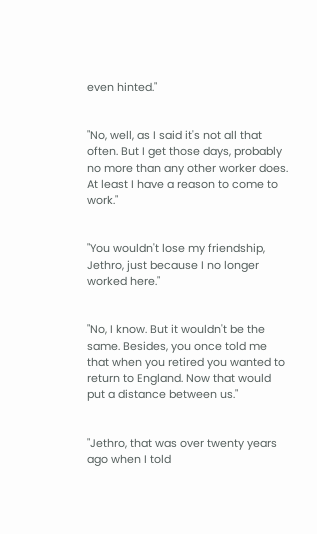even hinted."


"No, well, as I said it's not all that often. But I get those days, probably no more than any other worker does. At least I have a reason to come to work."


"You wouldn't lose my friendship, Jethro, just because I no longer worked here."


"No, I know. But it wouldn't be the same. Besides, you once told me that when you retired you wanted to return to England. Now that would put a distance between us."


"Jethro, that was over twenty years ago when I told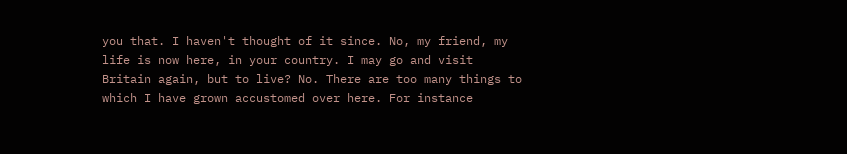you that. I haven't thought of it since. No, my friend, my life is now here, in your country. I may go and visit Britain again, but to live? No. There are too many things to which I have grown accustomed over here. For instance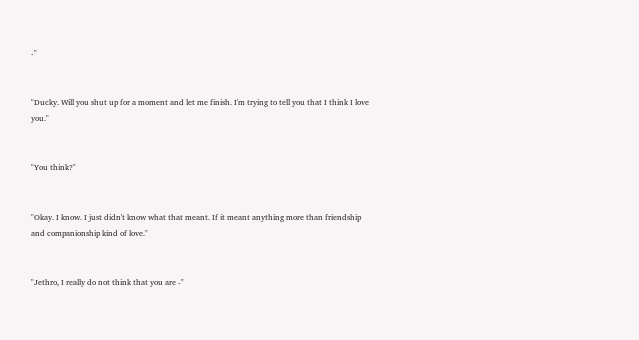-"


"Ducky. Will you shut up for a moment and let me finish. I'm trying to tell you that I think I love you."


"You think?"


"Okay. I know. I just didn't know what that meant. If it meant anything more than friendship and companionship kind of love."


"Jethro, I really do not think that you are -"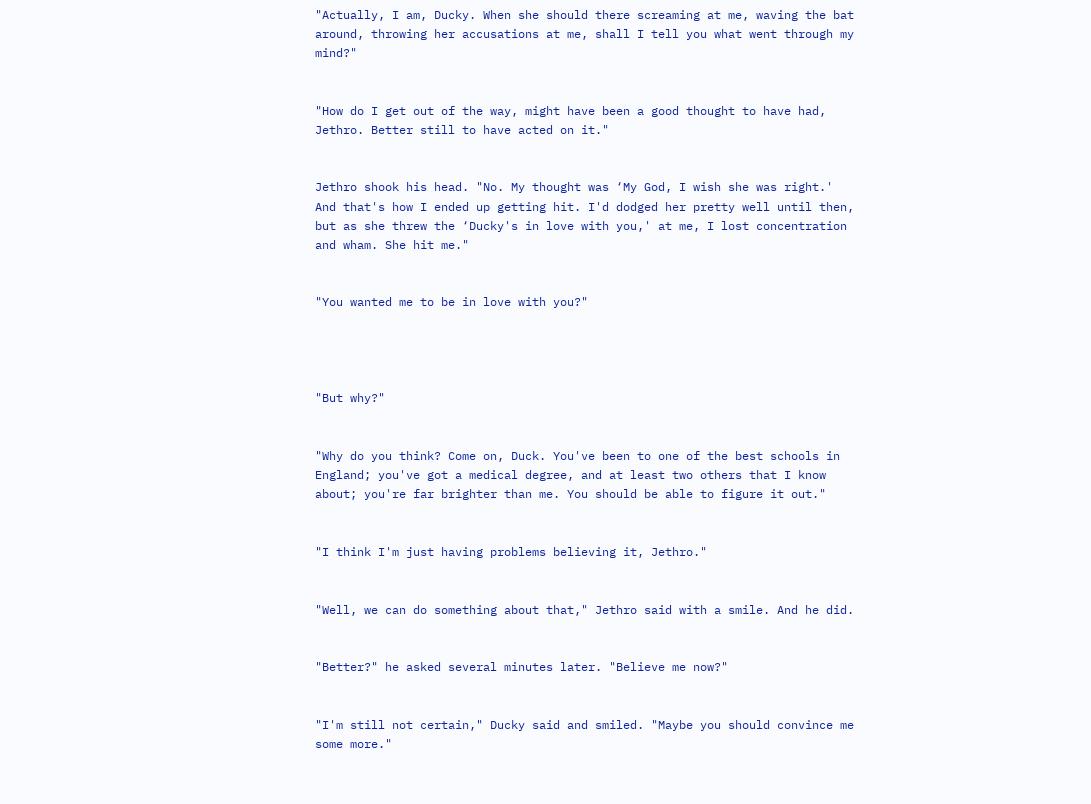"Actually, I am, Ducky. When she should there screaming at me, waving the bat around, throwing her accusations at me, shall I tell you what went through my mind?"


"How do I get out of the way, might have been a good thought to have had, Jethro. Better still to have acted on it."


Jethro shook his head. "No. My thought was ‘My God, I wish she was right.' And that's how I ended up getting hit. I'd dodged her pretty well until then, but as she threw the ‘Ducky's in love with you,' at me, I lost concentration and wham. She hit me."


"You wanted me to be in love with you?"




"But why?"


"Why do you think? Come on, Duck. You've been to one of the best schools in England; you've got a medical degree, and at least two others that I know about; you're far brighter than me. You should be able to figure it out."


"I think I'm just having problems believing it, Jethro."


"Well, we can do something about that," Jethro said with a smile. And he did.


"Better?" he asked several minutes later. "Believe me now?"


"I'm still not certain," Ducky said and smiled. "Maybe you should convince me some more."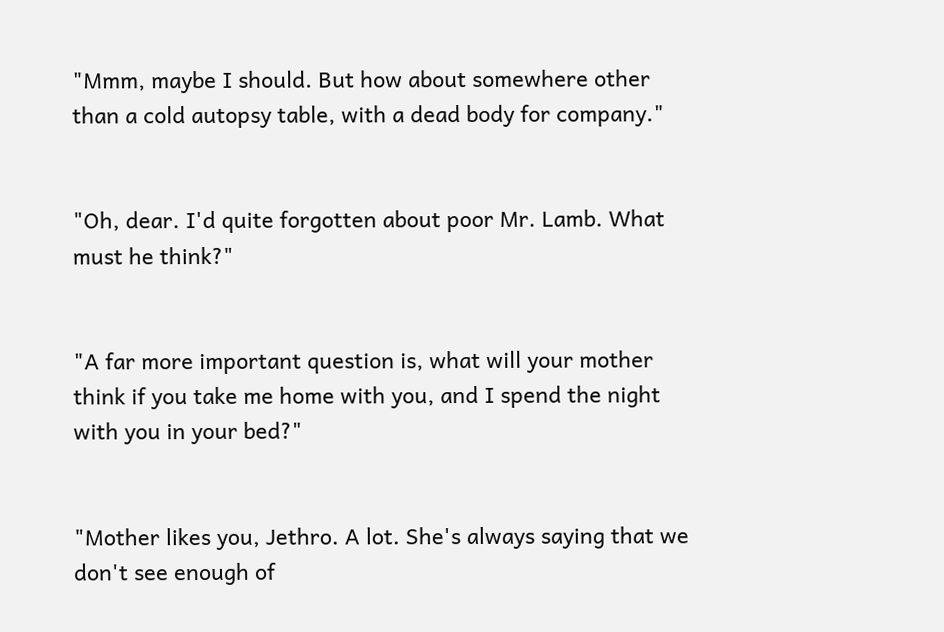"Mmm, maybe I should. But how about somewhere other than a cold autopsy table, with a dead body for company."


"Oh, dear. I'd quite forgotten about poor Mr. Lamb. What must he think?"


"A far more important question is, what will your mother think if you take me home with you, and I spend the night with you in your bed?"


"Mother likes you, Jethro. A lot. She's always saying that we don't see enough of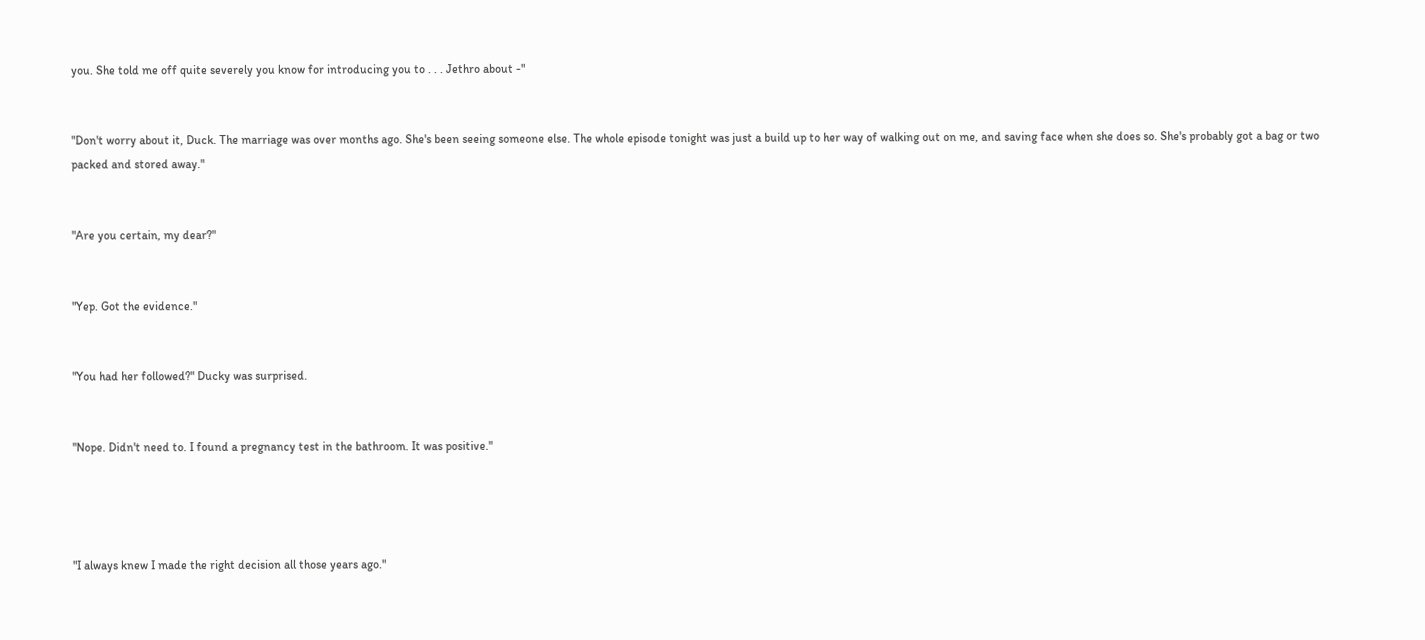you. She told me off quite severely you know for introducing you to . . . Jethro about -"


"Don't worry about it, Duck. The marriage was over months ago. She's been seeing someone else. The whole episode tonight was just a build up to her way of walking out on me, and saving face when she does so. She's probably got a bag or two packed and stored away."


"Are you certain, my dear?"


"Yep. Got the evidence."


"You had her followed?" Ducky was surprised.


"Nope. Didn't need to. I found a pregnancy test in the bathroom. It was positive."




"I always knew I made the right decision all those years ago."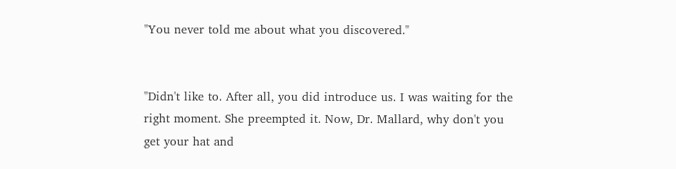"You never told me about what you discovered."


"Didn't like to. After all, you did introduce us. I was waiting for the right moment. She preempted it. Now, Dr. Mallard, why don't you get your hat and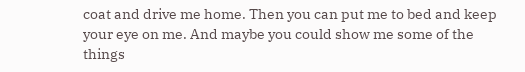coat and drive me home. Then you can put me to bed and keep your eye on me. And maybe you could show me some of the things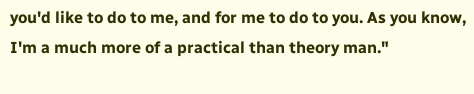you'd like to do to me, and for me to do to you. As you know, I'm a much more of a practical than theory man."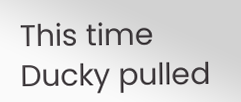This time Ducky pulled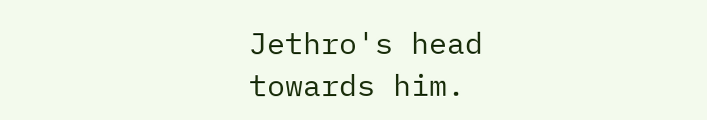Jethro's head towards him.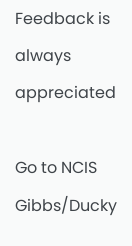Feedback is always appreciated

Go to NCIS Gibbs/Ducky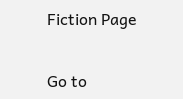Fiction Page


Go to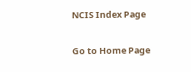NCIS Index Page

Go to Home Page